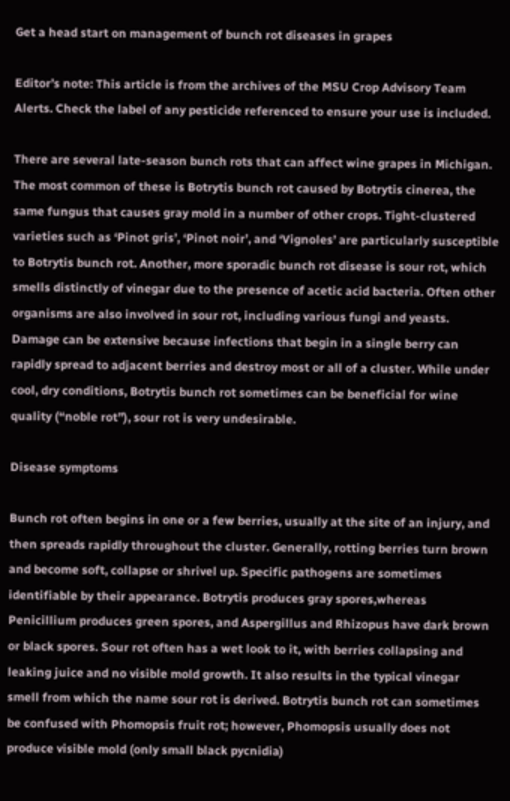Get a head start on management of bunch rot diseases in grapes

Editor’s note: This article is from the archives of the MSU Crop Advisory Team Alerts. Check the label of any pesticide referenced to ensure your use is included.

There are several late-season bunch rots that can affect wine grapes in Michigan. The most common of these is Botrytis bunch rot caused by Botrytis cinerea, the same fungus that causes gray mold in a number of other crops. Tight-clustered varieties such as ‘Pinot gris’, ‘Pinot noir’, and ‘Vignoles’ are particularly susceptible to Botrytis bunch rot. Another, more sporadic bunch rot disease is sour rot, which smells distinctly of vinegar due to the presence of acetic acid bacteria. Often other organisms are also involved in sour rot, including various fungi and yeasts. Damage can be extensive because infections that begin in a single berry can rapidly spread to adjacent berries and destroy most or all of a cluster. While under cool, dry conditions, Botrytis bunch rot sometimes can be beneficial for wine quality (“noble rot”), sour rot is very undesirable.

Disease symptoms

Bunch rot often begins in one or a few berries, usually at the site of an injury, and then spreads rapidly throughout the cluster. Generally, rotting berries turn brown and become soft, collapse or shrivel up. Specific pathogens are sometimes identifiable by their appearance. Botrytis produces gray spores,whereas Penicillium produces green spores, and Aspergillus and Rhizopus have dark brown or black spores. Sour rot often has a wet look to it, with berries collapsing and leaking juice and no visible mold growth. It also results in the typical vinegar smell from which the name sour rot is derived. Botrytis bunch rot can sometimes be confused with Phomopsis fruit rot; however, Phomopsis usually does not produce visible mold (only small black pycnidia)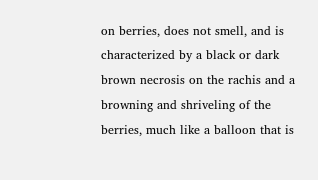on berries, does not smell, and is characterized by a black or dark brown necrosis on the rachis and a browning and shriveling of the berries, much like a balloon that is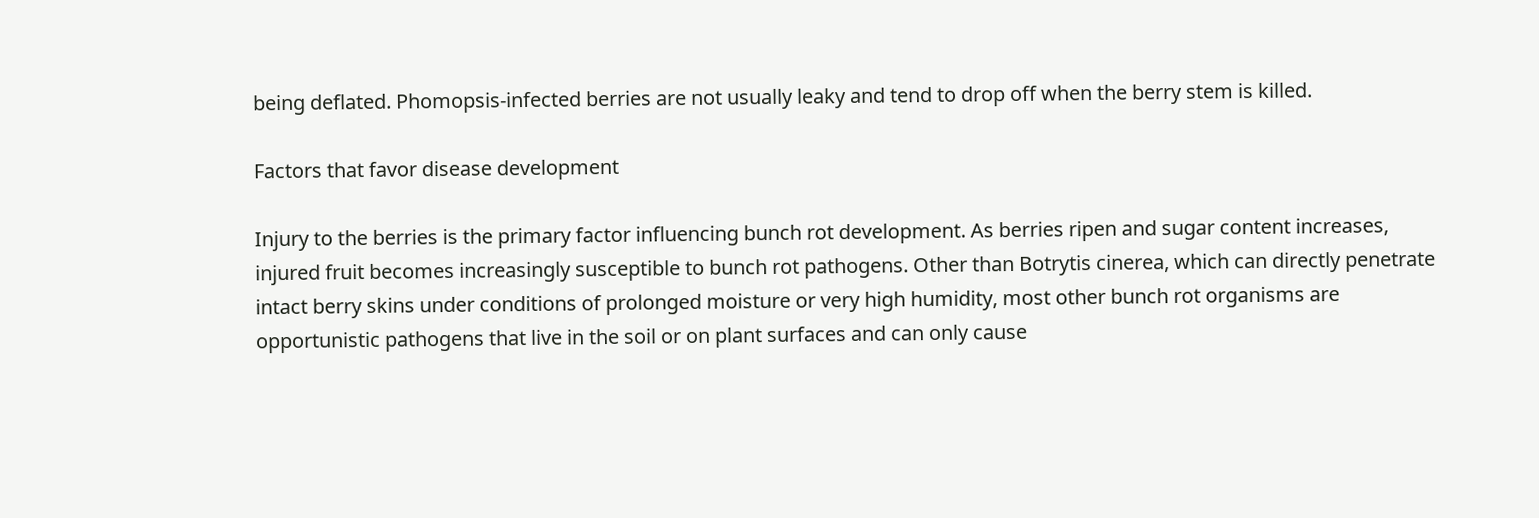being deflated. Phomopsis-infected berries are not usually leaky and tend to drop off when the berry stem is killed.

Factors that favor disease development

Injury to the berries is the primary factor influencing bunch rot development. As berries ripen and sugar content increases, injured fruit becomes increasingly susceptible to bunch rot pathogens. Other than Botrytis cinerea, which can directly penetrate intact berry skins under conditions of prolonged moisture or very high humidity, most other bunch rot organisms are opportunistic pathogens that live in the soil or on plant surfaces and can only cause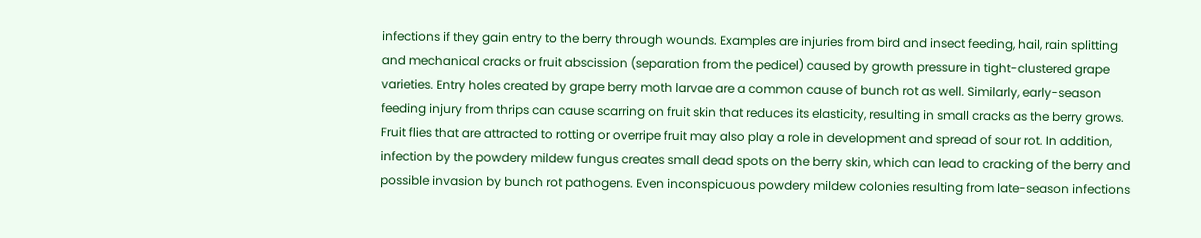infections if they gain entry to the berry through wounds. Examples are injuries from bird and insect feeding, hail, rain splitting and mechanical cracks or fruit abscission (separation from the pedicel) caused by growth pressure in tight-clustered grape varieties. Entry holes created by grape berry moth larvae are a common cause of bunch rot as well. Similarly, early-season feeding injury from thrips can cause scarring on fruit skin that reduces its elasticity, resulting in small cracks as the berry grows. Fruit flies that are attracted to rotting or overripe fruit may also play a role in development and spread of sour rot. In addition, infection by the powdery mildew fungus creates small dead spots on the berry skin, which can lead to cracking of the berry and possible invasion by bunch rot pathogens. Even inconspicuous powdery mildew colonies resulting from late-season infections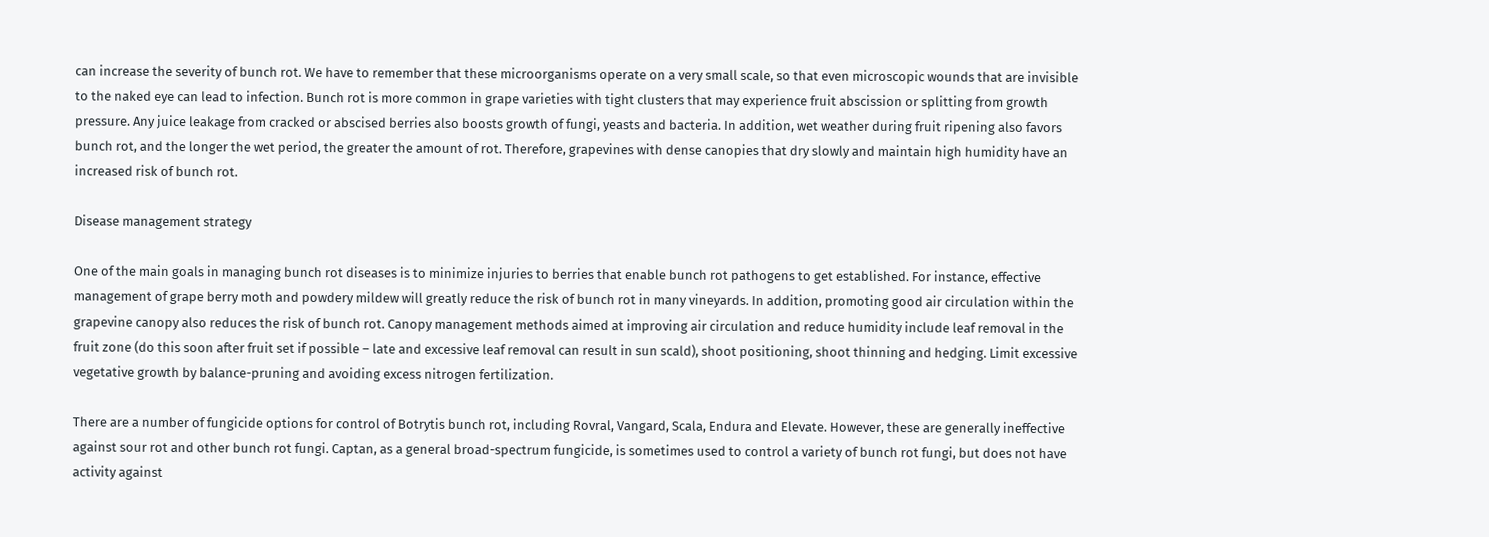can increase the severity of bunch rot. We have to remember that these microorganisms operate on a very small scale, so that even microscopic wounds that are invisible to the naked eye can lead to infection. Bunch rot is more common in grape varieties with tight clusters that may experience fruit abscission or splitting from growth pressure. Any juice leakage from cracked or abscised berries also boosts growth of fungi, yeasts and bacteria. In addition, wet weather during fruit ripening also favors bunch rot, and the longer the wet period, the greater the amount of rot. Therefore, grapevines with dense canopies that dry slowly and maintain high humidity have an increased risk of bunch rot.

Disease management strategy

One of the main goals in managing bunch rot diseases is to minimize injuries to berries that enable bunch rot pathogens to get established. For instance, effective management of grape berry moth and powdery mildew will greatly reduce the risk of bunch rot in many vineyards. In addition, promoting good air circulation within the grapevine canopy also reduces the risk of bunch rot. Canopy management methods aimed at improving air circulation and reduce humidity include leaf removal in the fruit zone (do this soon after fruit set if possible – late and excessive leaf removal can result in sun scald), shoot positioning, shoot thinning and hedging. Limit excessive vegetative growth by balance-pruning and avoiding excess nitrogen fertilization.

There are a number of fungicide options for control of Botrytis bunch rot, including Rovral, Vangard, Scala, Endura and Elevate. However, these are generally ineffective against sour rot and other bunch rot fungi. Captan, as a general broad-spectrum fungicide, is sometimes used to control a variety of bunch rot fungi, but does not have activity against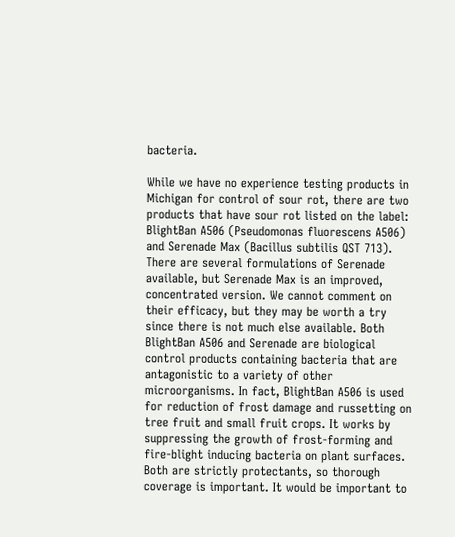bacteria.

While we have no experience testing products in Michigan for control of sour rot, there are two products that have sour rot listed on the label: BlightBan A506 (Pseudomonas fluorescens A506) and Serenade Max (Bacillus subtilis QST 713). There are several formulations of Serenade available, but Serenade Max is an improved, concentrated version. We cannot comment on their efficacy, but they may be worth a try since there is not much else available. Both BlightBan A506 and Serenade are biological control products containing bacteria that are antagonistic to a variety of other microorganisms. In fact, BlightBan A506 is used for reduction of frost damage and russetting on tree fruit and small fruit crops. It works by suppressing the growth of frost-forming and fire-blight inducing bacteria on plant surfaces. Both are strictly protectants, so thorough coverage is important. It would be important to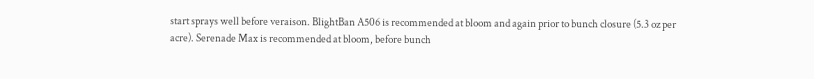start sprays well before veraison. BlightBan A506 is recommended at bloom and again prior to bunch closure (5.3 oz per acre). Serenade Max is recommended at bloom, before bunch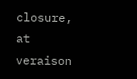closure, at veraison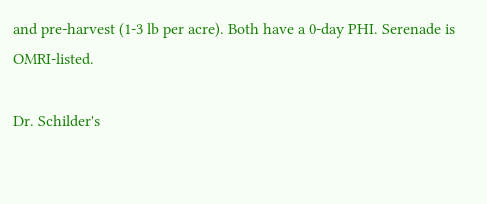and pre-harvest (1-3 lb per acre). Both have a 0-day PHI. Serenade is OMRI-listed.

Dr. Schilder's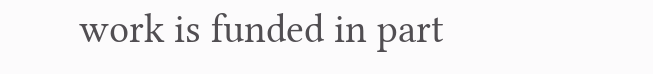work is funded in part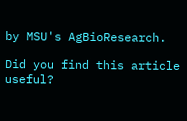by MSU's AgBioResearch.

Did you find this article useful?